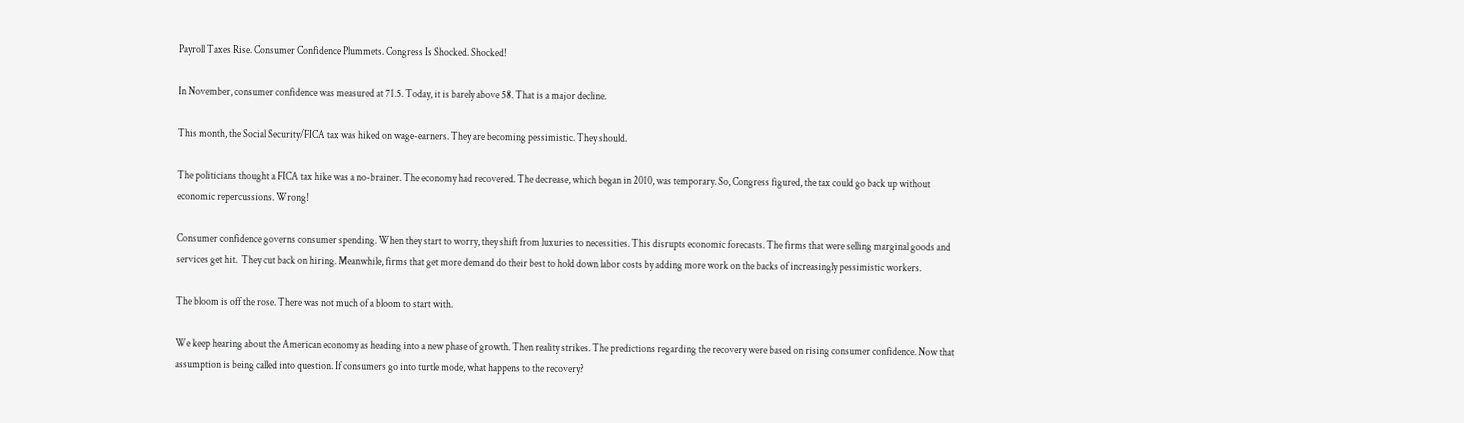Payroll Taxes Rise. Consumer Confidence Plummets. Congress Is Shocked. Shocked!

In November, consumer confidence was measured at 71.5. Today, it is barely above 58. That is a major decline.

This month, the Social Security/FICA tax was hiked on wage-earners. They are becoming pessimistic. They should.

The politicians thought a FICA tax hike was a no-brainer. The economy had recovered. The decrease, which began in 2010, was temporary. So, Congress figured, the tax could go back up without economic repercussions. Wrong!

Consumer confidence governs consumer spending. When they start to worry, they shift from luxuries to necessities. This disrupts economic forecasts. The firms that were selling marginal goods and services get hit.  They cut back on hiring. Meanwhile, firms that get more demand do their best to hold down labor costs by adding more work on the backs of increasingly pessimistic workers.

The bloom is off the rose. There was not much of a bloom to start with.

We keep hearing about the American economy as heading into a new phase of growth. Then reality strikes. The predictions regarding the recovery were based on rising consumer confidence. Now that assumption is being called into question. If consumers go into turtle mode, what happens to the recovery?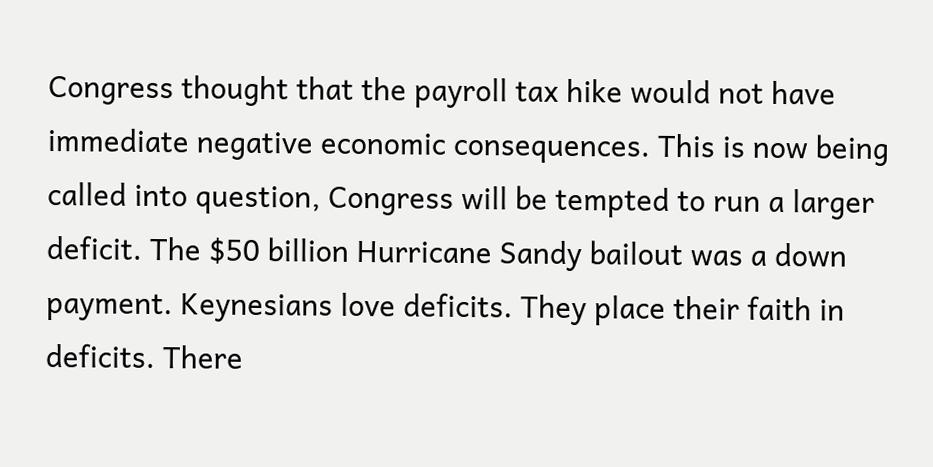Congress thought that the payroll tax hike would not have immediate negative economic consequences. This is now being called into question, Congress will be tempted to run a larger deficit. The $50 billion Hurricane Sandy bailout was a down payment. Keynesians love deficits. They place their faith in deficits. There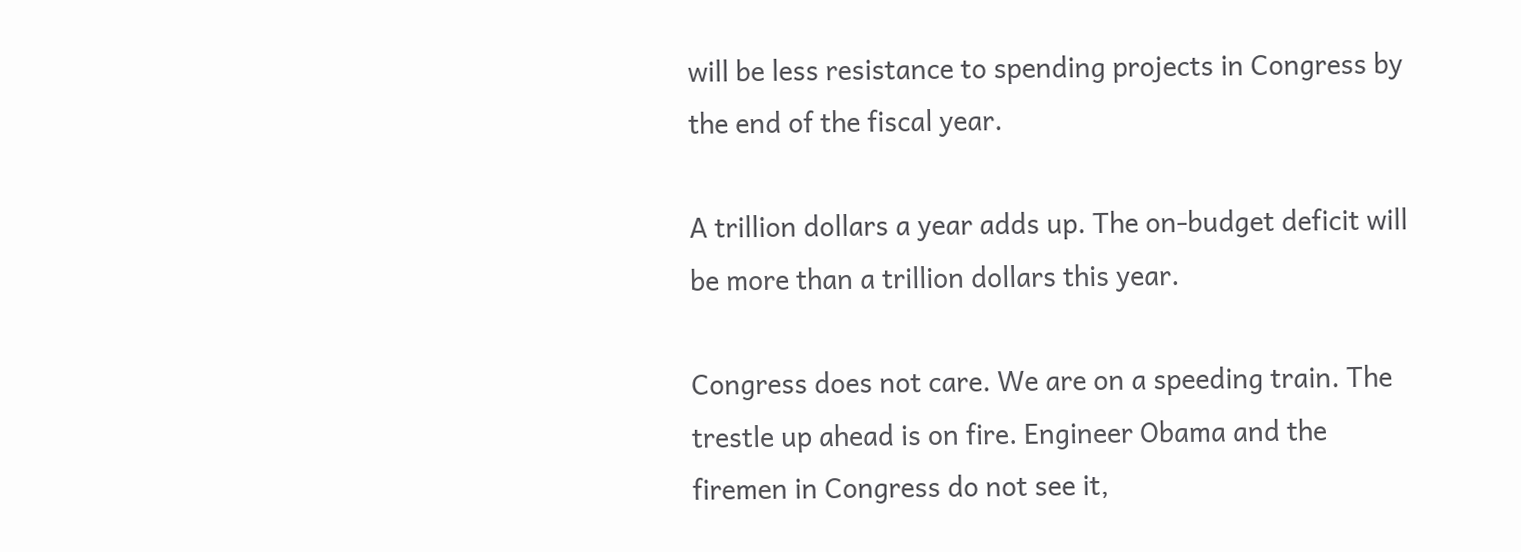will be less resistance to spending projects in Congress by the end of the fiscal year.

A trillion dollars a year adds up. The on-budget deficit will be more than a trillion dollars this year.

Congress does not care. We are on a speeding train. The trestle up ahead is on fire. Engineer Obama and the firemen in Congress do not see it,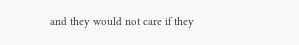and they would not care if they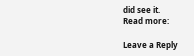did see it.
Read more:

Leave a Reply